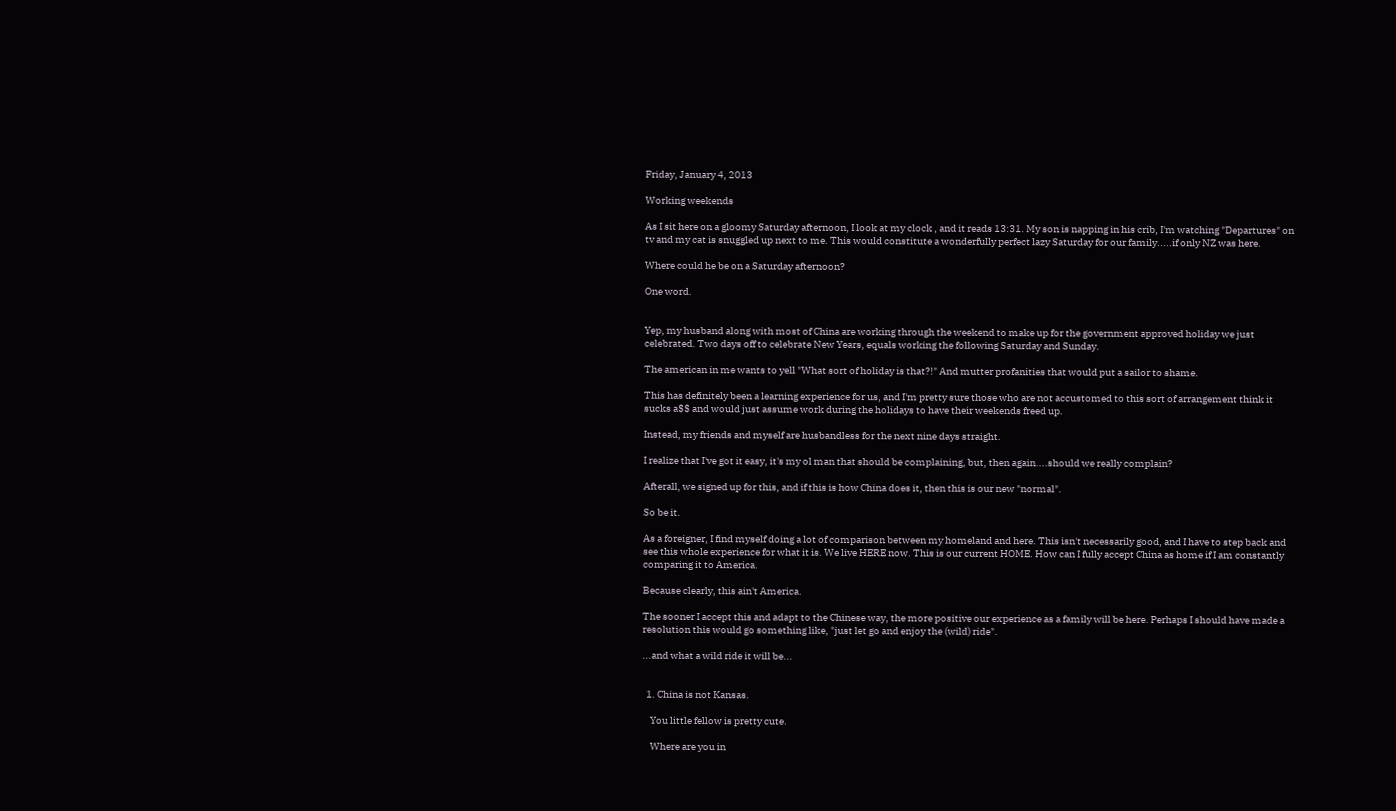Friday, January 4, 2013

Working weekends

As I sit here on a gloomy Saturday afternoon, I look at my clock , and it reads 13:31. My son is napping in his crib, I'm watching "Departures" on tv and my cat is snuggled up next to me. This would constitute a wonderfully perfect lazy Saturday for our family.....if only NZ was here.

Where could he be on a Saturday afternoon?

One word.


Yep, my husband along with most of China are working through the weekend to make up for the government approved holiday we just celebrated. Two days off to celebrate New Years, equals working the following Saturday and Sunday.

The american in me wants to yell "What sort of holiday is that?!" And mutter profanities that would put a sailor to shame.

This has definitely been a learning experience for us, and I'm pretty sure those who are not accustomed to this sort of arrangement think it sucks a$$ and would just assume work during the holidays to have their weekends freed up.

Instead, my friends and myself are husbandless for the next nine days straight.

I realize that I've got it easy, it's my ol man that should be complaining, but, then again....should we really complain?

Afterall, we signed up for this, and if this is how China does it, then this is our new "normal".

So be it.

As a foreigner, I find myself doing a lot of comparison between my homeland and here. This isn't necessarily good, and I have to step back and see this whole experience for what it is. We live HERE now. This is our current HOME. How can I fully accept China as home if I am constantly comparing it to America.

Because clearly, this ain't America.

The sooner I accept this and adapt to the Chinese way, the more positive our experience as a family will be here. Perhaps I should have made a resolution this would go something like, "just let go and enjoy the (wild) ride".

...and what a wild ride it will be...


  1. China is not Kansas.

    You little fellow is pretty cute.

    Where are you in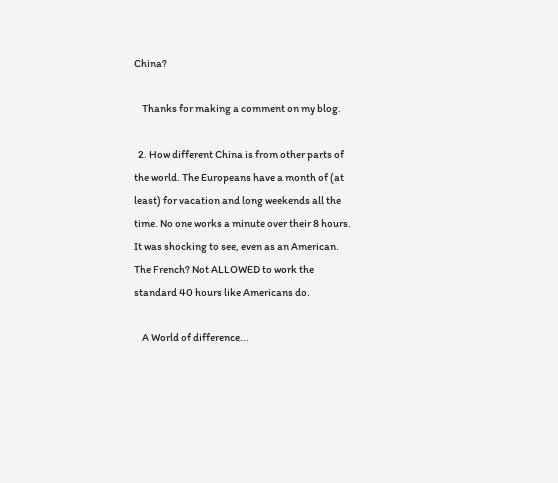China?

    Thanks for making a comment on my blog.

  2. How different China is from other parts of the world. The Europeans have a month of (at least) for vacation and long weekends all the time. No one works a minute over their 8 hours. It was shocking to see, even as an American. The French? Not ALLOWED to work the standard 40 hours like Americans do.

    A World of difference...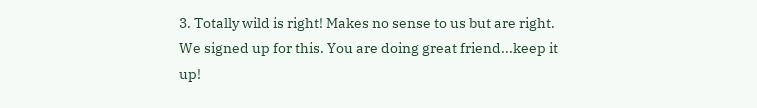3. Totally wild is right! Makes no sense to us but are right. We signed up for this. You are doing great friend...keep it up!